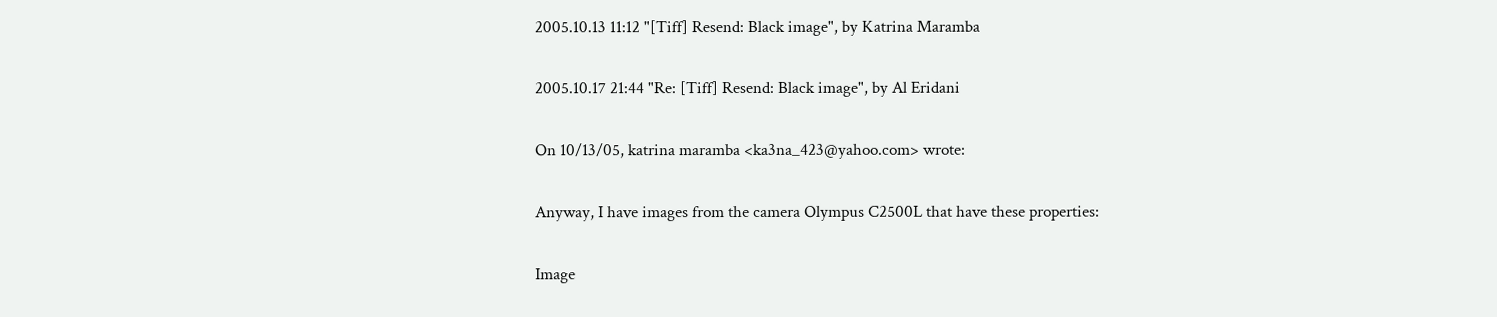2005.10.13 11:12 "[Tiff] Resend: Black image", by Katrina Maramba

2005.10.17 21:44 "Re: [Tiff] Resend: Black image", by Al Eridani

On 10/13/05, katrina maramba <ka3na_423@yahoo.com> wrote:

Anyway, I have images from the camera Olympus C2500L that have these properties:

Image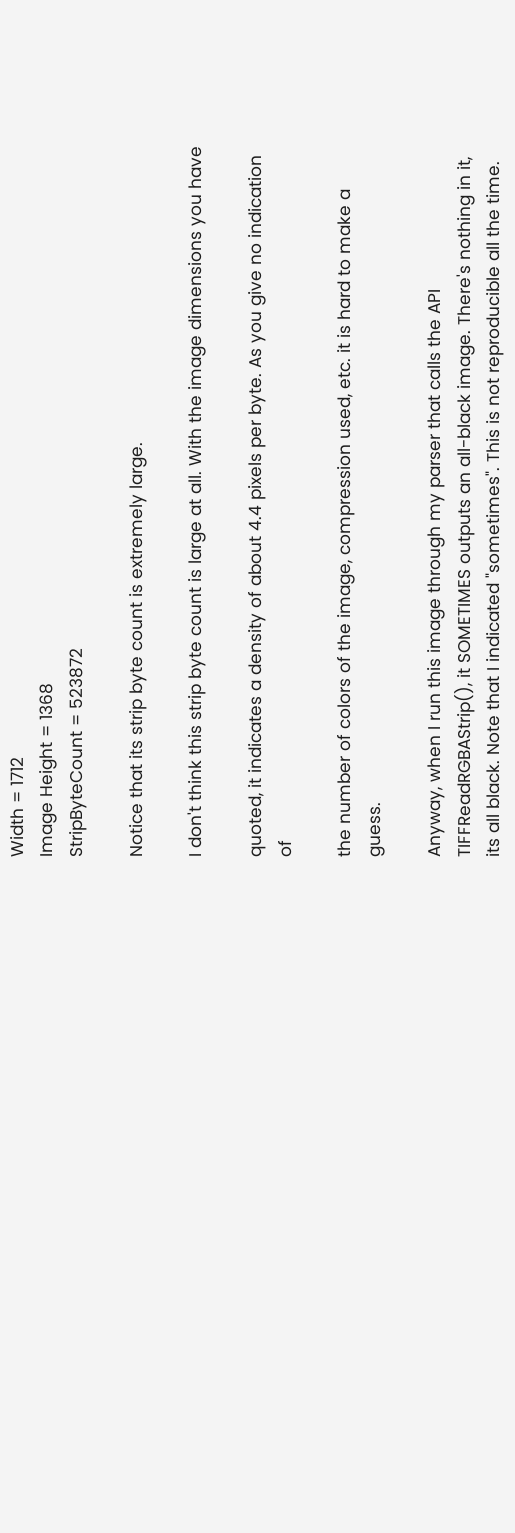Width = 1712
Image Height = 1368
StripByteCount = 523872

Notice that its strip byte count is extremely large.

I don't think this strip byte count is large at all. With the image dimensions you have

quoted, it indicates a density of about 4.4 pixels per byte. As you give no indication of

the number of colors of the image, compression used, etc. it is hard to make a guess.

Anyway, when I run this image through my parser that calls the API TIFFReadRGBAStrip(), it SOMETIMES outputs an all-black image. There's nothing in it, its all black. Note that I indicated "sometimes". This is not reproducible all the time.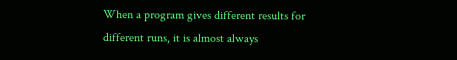When a program gives different results for different runs, it is almost always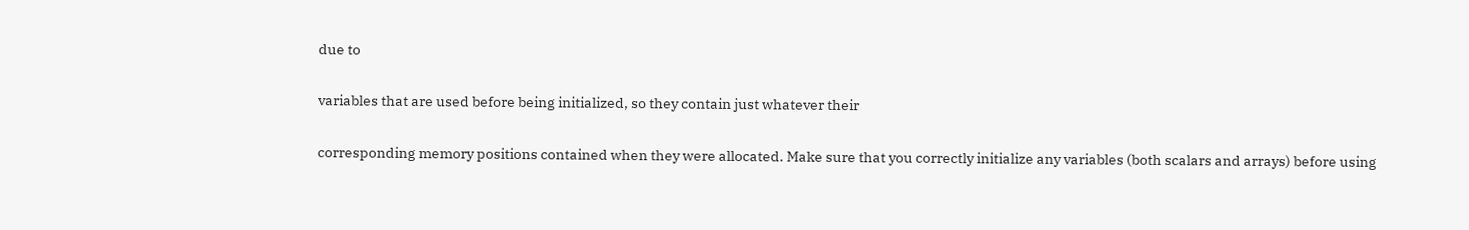due to

variables that are used before being initialized, so they contain just whatever their

corresponding memory positions contained when they were allocated. Make sure that you correctly initialize any variables (both scalars and arrays) before using